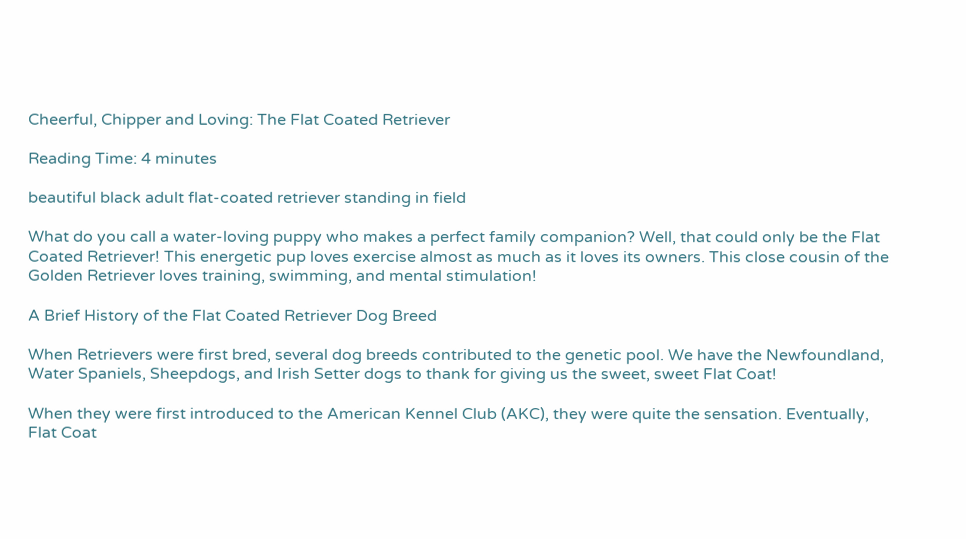Cheerful, Chipper and Loving: The Flat Coated Retriever

Reading Time: 4 minutes

beautiful black adult flat-coated retriever standing in field

What do you call a water-loving puppy who makes a perfect family companion? Well, that could only be the Flat Coated Retriever! This energetic pup loves exercise almost as much as it loves its owners. This close cousin of the Golden Retriever loves training, swimming, and mental stimulation!

A Brief History of the Flat Coated Retriever Dog Breed

When Retrievers were first bred, several dog breeds contributed to the genetic pool. We have the Newfoundland, Water Spaniels, Sheepdogs, and Irish Setter dogs to thank for giving us the sweet, sweet Flat Coat!

When they were first introduced to the American Kennel Club (AKC), they were quite the sensation. Eventually, Flat Coat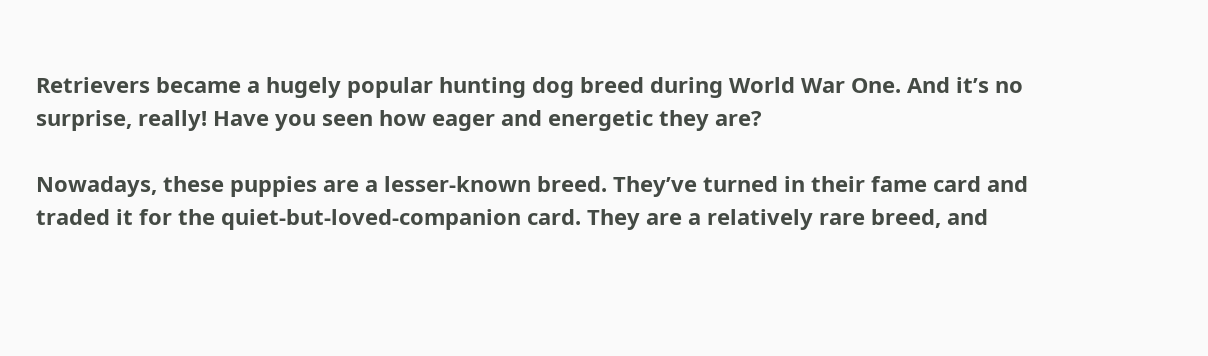Retrievers became a hugely popular hunting dog breed during World War One. And it’s no surprise, really! Have you seen how eager and energetic they are?

Nowadays, these puppies are a lesser-known breed. They’ve turned in their fame card and traded it for the quiet-but-loved-companion card. They are a relatively rare breed, and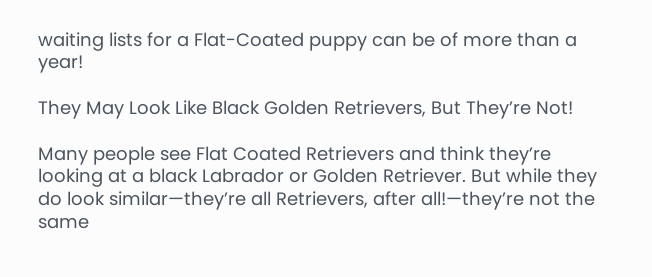waiting lists for a Flat-Coated puppy can be of more than a year!

They May Look Like Black Golden Retrievers, But They’re Not!

Many people see Flat Coated Retrievers and think they’re looking at a black Labrador or Golden Retriever. But while they do look similar—they’re all Retrievers, after all!—they’re not the same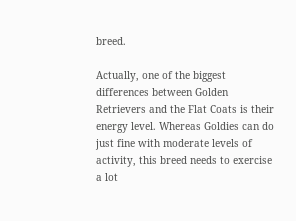breed.

Actually, one of the biggest differences between Golden Retrievers and the Flat Coats is their energy level. Whereas Goldies can do just fine with moderate levels of activity, this breed needs to exercise a lot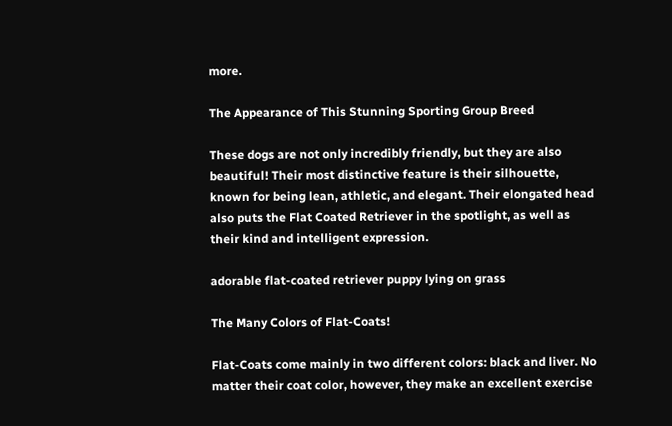more.

The Appearance of This Stunning Sporting Group Breed

These dogs are not only incredibly friendly, but they are also beautiful! Their most distinctive feature is their silhouette, known for being lean, athletic, and elegant. Their elongated head also puts the Flat Coated Retriever in the spotlight, as well as their kind and intelligent expression.

adorable flat-coated retriever puppy lying on grass

The Many Colors of Flat-Coats!

Flat-Coats come mainly in two different colors: black and liver. No matter their coat color, however, they make an excellent exercise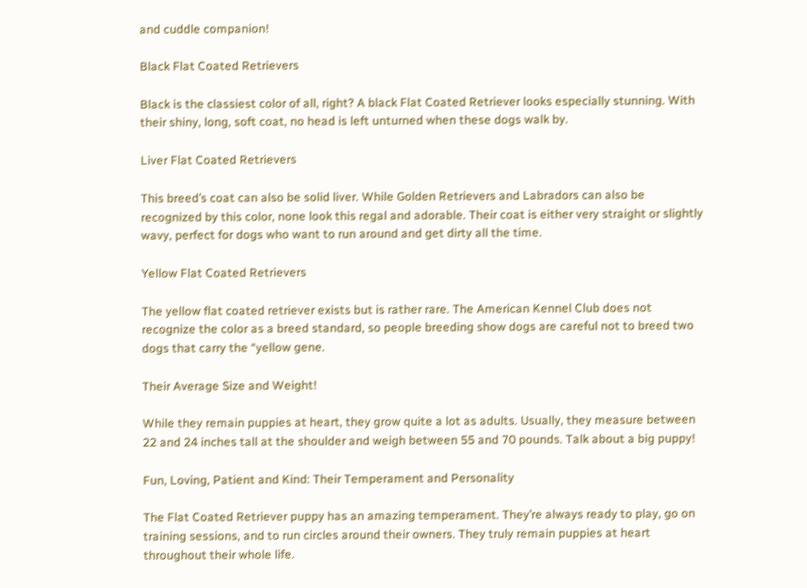and cuddle companion!

Black Flat Coated Retrievers

Black is the classiest color of all, right? A black Flat Coated Retriever looks especially stunning. With their shiny, long, soft coat, no head is left unturned when these dogs walk by.

Liver Flat Coated Retrievers

This breed’s coat can also be solid liver. While Golden Retrievers and Labradors can also be recognized by this color, none look this regal and adorable. Their coat is either very straight or slightly wavy, perfect for dogs who want to run around and get dirty all the time.

Yellow Flat Coated Retrievers

The yellow flat coated retriever exists but is rather rare. The American Kennel Club does not recognize the color as a breed standard, so people breeding show dogs are careful not to breed two dogs that carry the “yellow gene.

Their Average Size and Weight!

While they remain puppies at heart, they grow quite a lot as adults. Usually, they measure between 22 and 24 inches tall at the shoulder and weigh between 55 and 70 pounds. Talk about a big puppy!

Fun, Loving, Patient and Kind: Their Temperament and Personality

The Flat Coated Retriever puppy has an amazing temperament. They’re always ready to play, go on training sessions, and to run circles around their owners. They truly remain puppies at heart throughout their whole life.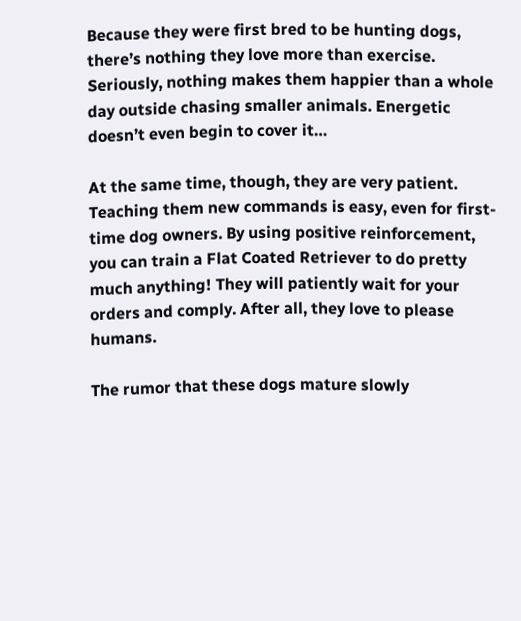Because they were first bred to be hunting dogs, there’s nothing they love more than exercise. Seriously, nothing makes them happier than a whole day outside chasing smaller animals. Energetic doesn’t even begin to cover it…

At the same time, though, they are very patient. Teaching them new commands is easy, even for first-time dog owners. By using positive reinforcement, you can train a Flat Coated Retriever to do pretty much anything! They will patiently wait for your orders and comply. After all, they love to please humans.

The rumor that these dogs mature slowly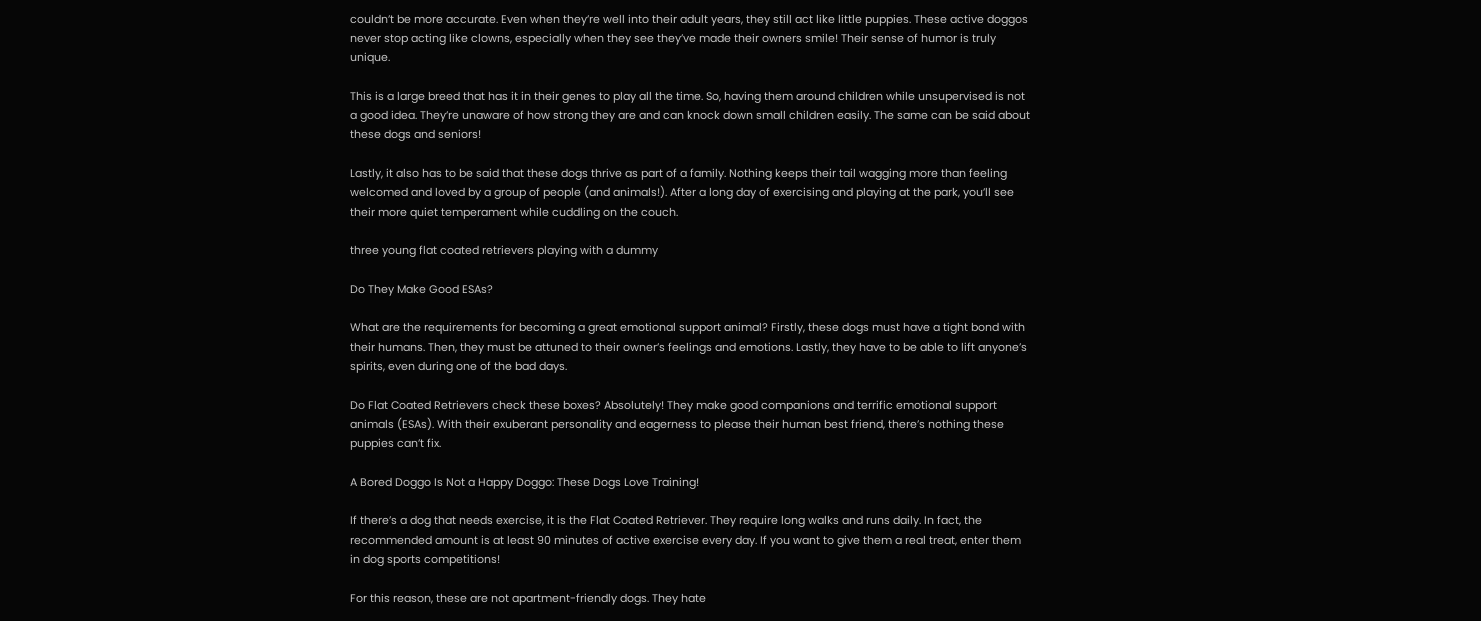couldn’t be more accurate. Even when they’re well into their adult years, they still act like little puppies. These active doggos never stop acting like clowns, especially when they see they’ve made their owners smile! Their sense of humor is truly unique.

This is a large breed that has it in their genes to play all the time. So, having them around children while unsupervised is not a good idea. They’re unaware of how strong they are and can knock down small children easily. The same can be said about these dogs and seniors!

Lastly, it also has to be said that these dogs thrive as part of a family. Nothing keeps their tail wagging more than feeling welcomed and loved by a group of people (and animals!). After a long day of exercising and playing at the park, you’ll see their more quiet temperament while cuddling on the couch.

three young flat coated retrievers playing with a dummy

Do They Make Good ESAs?

What are the requirements for becoming a great emotional support animal? Firstly, these dogs must have a tight bond with their humans. Then, they must be attuned to their owner’s feelings and emotions. Lastly, they have to be able to lift anyone’s spirits, even during one of the bad days.

Do Flat Coated Retrievers check these boxes? Absolutely! They make good companions and terrific emotional support animals (ESAs). With their exuberant personality and eagerness to please their human best friend, there’s nothing these puppies can’t fix.

A Bored Doggo Is Not a Happy Doggo: These Dogs Love Training!

If there’s a dog that needs exercise, it is the Flat Coated Retriever. They require long walks and runs daily. In fact, the recommended amount is at least 90 minutes of active exercise every day. If you want to give them a real treat, enter them in dog sports competitions!

For this reason, these are not apartment-friendly dogs. They hate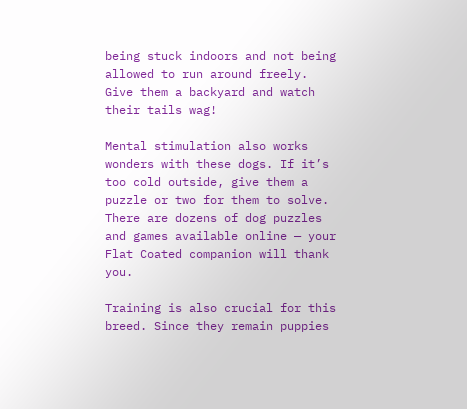being stuck indoors and not being allowed to run around freely. Give them a backyard and watch their tails wag!

Mental stimulation also works wonders with these dogs. If it’s too cold outside, give them a puzzle or two for them to solve. There are dozens of dog puzzles and games available online — your Flat Coated companion will thank you.

Training is also crucial for this breed. Since they remain puppies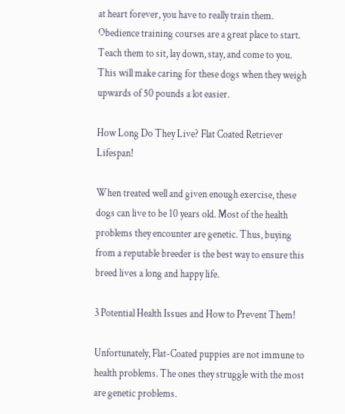at heart forever, you have to really train them. Obedience training courses are a great place to start. Teach them to sit, lay down, stay, and come to you. This will make caring for these dogs when they weigh upwards of 50 pounds a lot easier.

How Long Do They Live? Flat Coated Retriever Lifespan!

When treated well and given enough exercise, these dogs can live to be 10 years old. Most of the health problems they encounter are genetic. Thus, buying from a reputable breeder is the best way to ensure this breed lives a long and happy life.

3 Potential Health Issues and How to Prevent Them!

Unfortunately, Flat-Coated puppies are not immune to health problems. The ones they struggle with the most are genetic problems.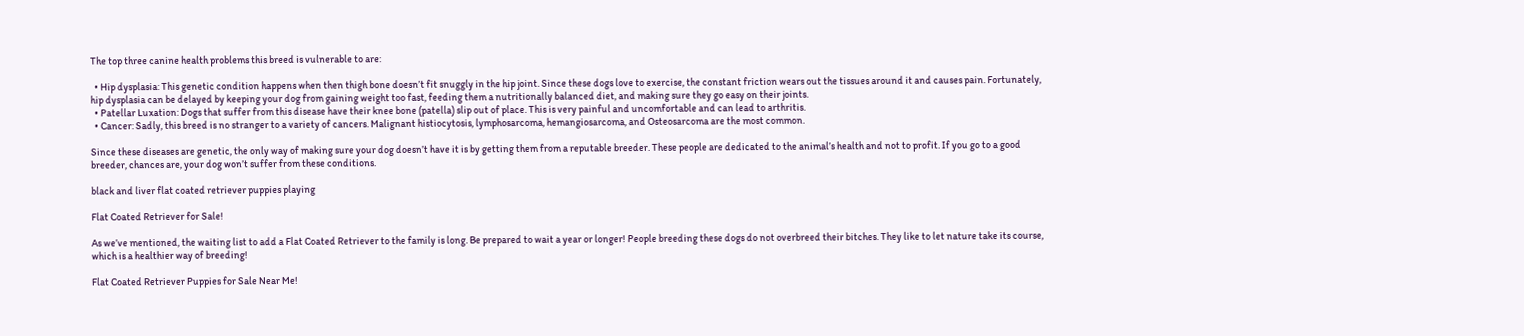The top three canine health problems this breed is vulnerable to are:

  • Hip dysplasia: This genetic condition happens when then thigh bone doesn’t fit snuggly in the hip joint. Since these dogs love to exercise, the constant friction wears out the tissues around it and causes pain. Fortunately, hip dysplasia can be delayed by keeping your dog from gaining weight too fast, feeding them a nutritionally balanced diet, and making sure they go easy on their joints.
  • Patellar Luxation: Dogs that suffer from this disease have their knee bone (patella) slip out of place. This is very painful and uncomfortable and can lead to arthritis.
  • Cancer: Sadly, this breed is no stranger to a variety of cancers. Malignant histiocytosis, lymphosarcoma, hemangiosarcoma, and Osteosarcoma are the most common.

Since these diseases are genetic, the only way of making sure your dog doesn’t have it is by getting them from a reputable breeder. These people are dedicated to the animal’s health and not to profit. If you go to a good breeder, chances are, your dog won’t suffer from these conditions.

black and liver flat coated retriever puppies playing

Flat Coated Retriever for Sale!

As we’ve mentioned, the waiting list to add a Flat Coated Retriever to the family is long. Be prepared to wait a year or longer! People breeding these dogs do not overbreed their bitches. They like to let nature take its course, which is a healthier way of breeding!

Flat Coated Retriever Puppies for Sale Near Me!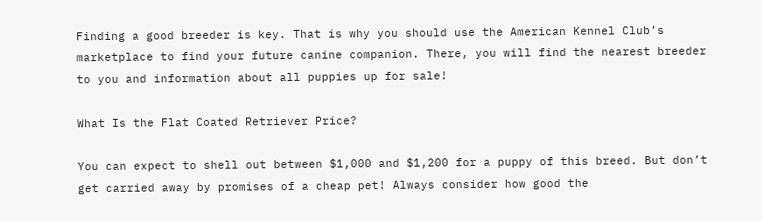Finding a good breeder is key. That is why you should use the American Kennel Club’s marketplace to find your future canine companion. There, you will find the nearest breeder to you and information about all puppies up for sale!

What Is the Flat Coated Retriever Price?

You can expect to shell out between $1,000 and $1,200 for a puppy of this breed. But don’t get carried away by promises of a cheap pet! Always consider how good the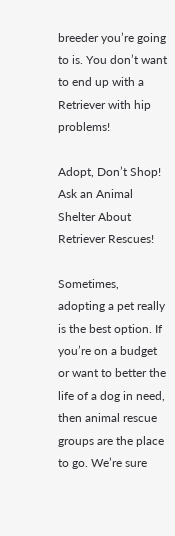breeder you’re going to is. You don’t want to end up with a Retriever with hip problems!

Adopt, Don’t Shop! Ask an Animal Shelter About Retriever Rescues!

Sometimes, adopting a pet really is the best option. If you’re on a budget or want to better the life of a dog in need, then animal rescue groups are the place to go. We’re sure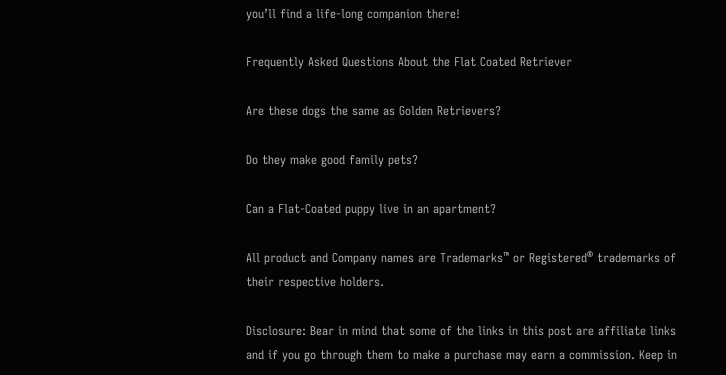you’ll find a life-long companion there!

Frequently Asked Questions About the Flat Coated Retriever

Are these dogs the same as Golden Retrievers?

Do they make good family pets?

Can a Flat-Coated puppy live in an apartment?

All product and Company names are Trademarks™ or Registered® trademarks of their respective holders.

Disclosure: Bear in mind that some of the links in this post are affiliate links and if you go through them to make a purchase may earn a commission. Keep in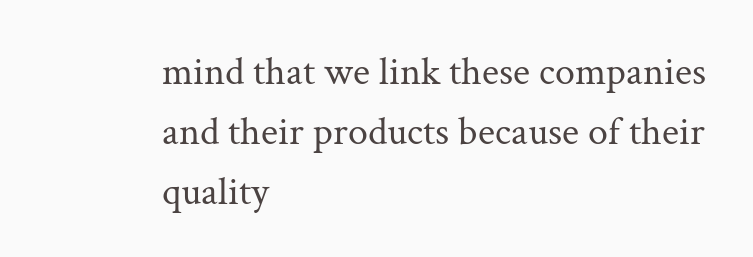mind that we link these companies and their products because of their quality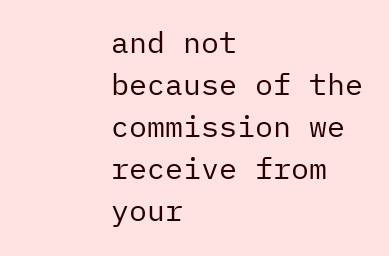and not because of the commission we receive from your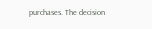purchases. The decision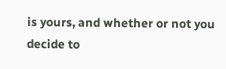is yours, and whether or not you decide to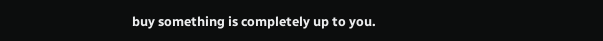buy something is completely up to you.